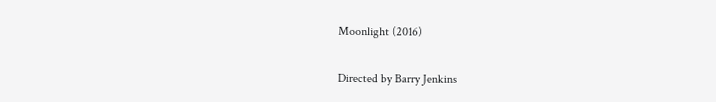Moonlight (2016)

Directed by Barry Jenkins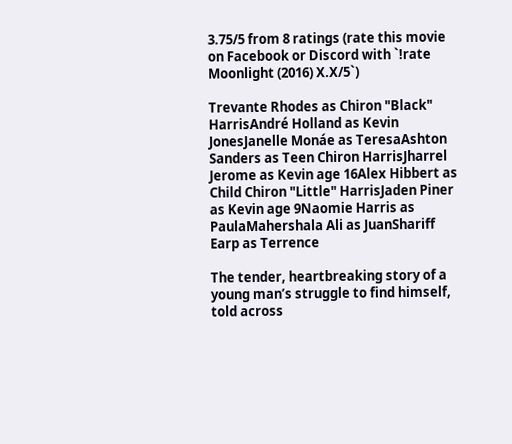3.75/5 from 8 ratings (rate this movie on Facebook or Discord with `!rate Moonlight (2016) X.X/5`)

Trevante Rhodes as Chiron "Black" HarrisAndré Holland as Kevin JonesJanelle Monáe as TeresaAshton Sanders as Teen Chiron HarrisJharrel Jerome as Kevin age 16Alex Hibbert as Child Chiron "Little" HarrisJaden Piner as Kevin age 9Naomie Harris as PaulaMahershala Ali as JuanShariff Earp as Terrence

The tender, heartbreaking story of a young man’s struggle to find himself, told across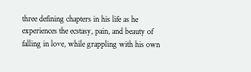three defining chapters in his life as he experiences the ecstasy, pain, and beauty of falling in love, while grappling with his own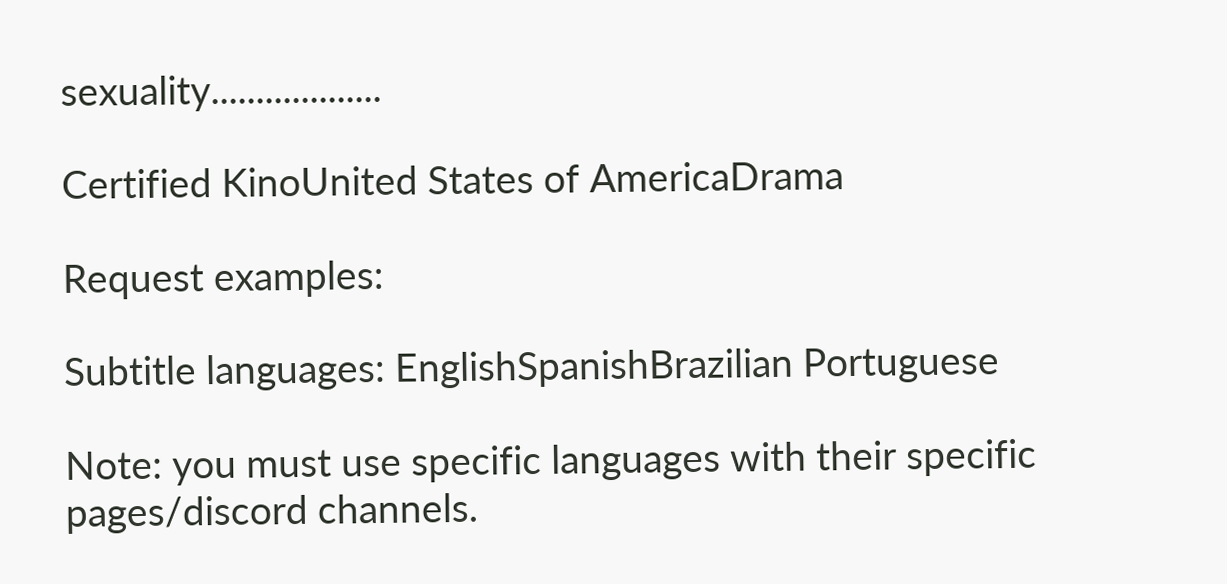sexuality...................

Certified KinoUnited States of AmericaDrama

Request examples:

Subtitle languages: EnglishSpanishBrazilian Portuguese

Note: you must use specific languages with their specific pages/discord channels.